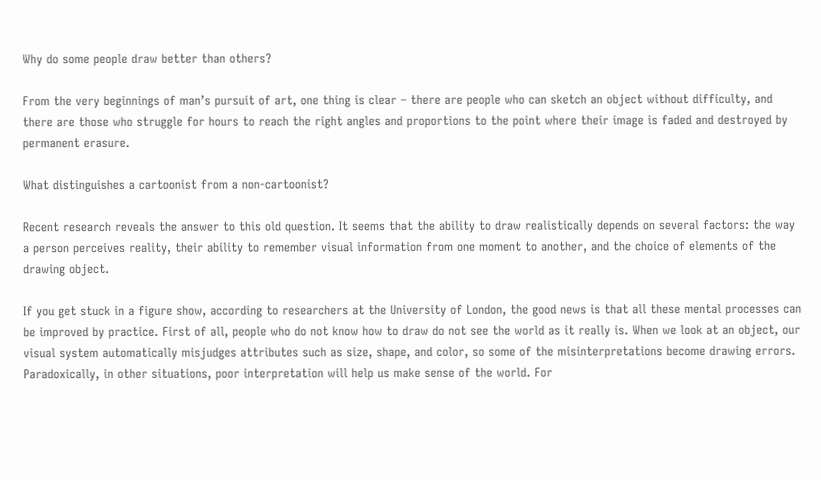Why do some people draw better than others?

From the very beginnings of man’s pursuit of art, one thing is clear – there are people who can sketch an object without difficulty, and there are those who struggle for hours to reach the right angles and proportions to the point where their image is faded and destroyed by permanent erasure.

What distinguishes a cartoonist from a non-cartoonist?

Recent research reveals the answer to this old question. It seems that the ability to draw realistically depends on several factors: the way a person perceives reality, their ability to remember visual information from one moment to another, and the choice of elements of the drawing object.

If you get stuck in a figure show, according to researchers at the University of London, the good news is that all these mental processes can be improved by practice. First of all, people who do not know how to draw do not see the world as it really is. When we look at an object, our visual system automatically misjudges attributes such as size, shape, and color, so some of the misinterpretations become drawing errors. Paradoxically, in other situations, poor interpretation will help us make sense of the world. For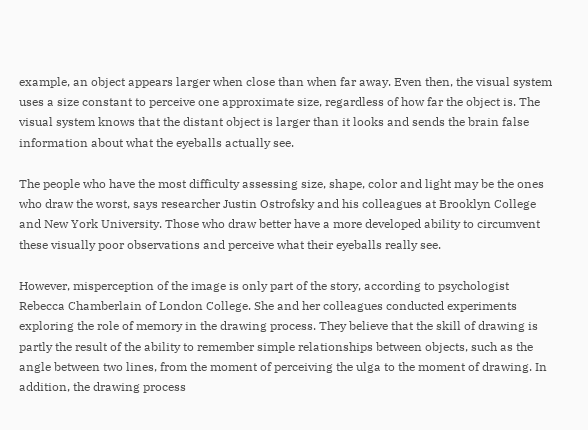example, an object appears larger when close than when far away. Even then, the visual system uses a size constant to perceive one approximate size, regardless of how far the object is. The visual system knows that the distant object is larger than it looks and sends the brain false information about what the eyeballs actually see.

The people who have the most difficulty assessing size, shape, color and light may be the ones who draw the worst, says researcher Justin Ostrofsky and his colleagues at Brooklyn College and New York University. Those who draw better have a more developed ability to circumvent these visually poor observations and perceive what their eyeballs really see.

However, misperception of the image is only part of the story, according to psychologist Rebecca Chamberlain of London College. She and her colleagues conducted experiments exploring the role of memory in the drawing process. They believe that the skill of drawing is partly the result of the ability to remember simple relationships between objects, such as the angle between two lines, from the moment of perceiving the ulga to the moment of drawing. In addition, the drawing process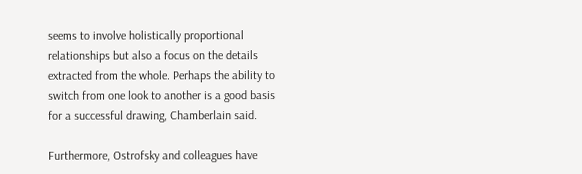seems to involve holistically proportional relationships but also a focus on the details extracted from the whole. Perhaps the ability to switch from one look to another is a good basis for a successful drawing, Chamberlain said.

Furthermore, Ostrofsky and colleagues have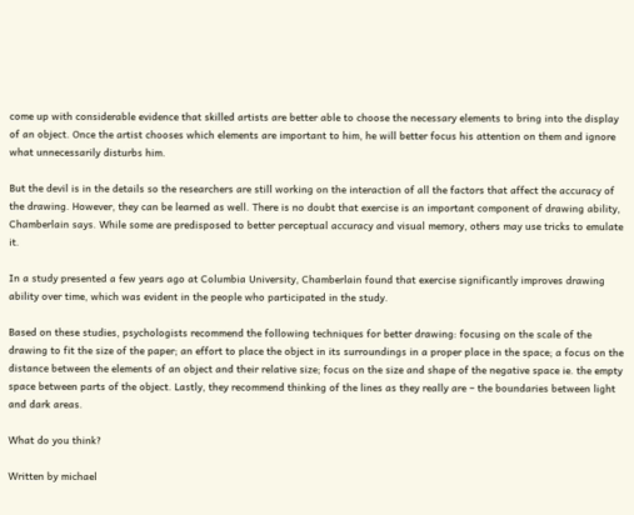come up with considerable evidence that skilled artists are better able to choose the necessary elements to bring into the display of an object. Once the artist chooses which elements are important to him, he will better focus his attention on them and ignore what unnecessarily disturbs him.

But the devil is in the details so the researchers are still working on the interaction of all the factors that affect the accuracy of the drawing. However, they can be learned as well. There is no doubt that exercise is an important component of drawing ability, Chamberlain says. While some are predisposed to better perceptual accuracy and visual memory, others may use tricks to emulate it.

In a study presented a few years ago at Columbia University, Chamberlain found that exercise significantly improves drawing ability over time, which was evident in the people who participated in the study.

Based on these studies, psychologists recommend the following techniques for better drawing: focusing on the scale of the drawing to fit the size of the paper; an effort to place the object in its surroundings in a proper place in the space; a focus on the distance between the elements of an object and their relative size; focus on the size and shape of the negative space ie. the empty space between parts of the object. Lastly, they recommend thinking of the lines as they really are – the boundaries between light and dark areas.

What do you think?

Written by michael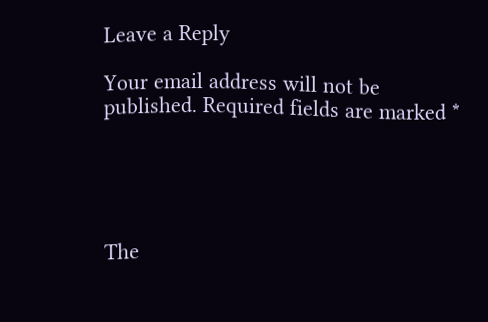Leave a Reply

Your email address will not be published. Required fields are marked *





The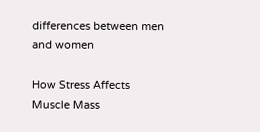differences between men and women

How Stress Affects Muscle Mass